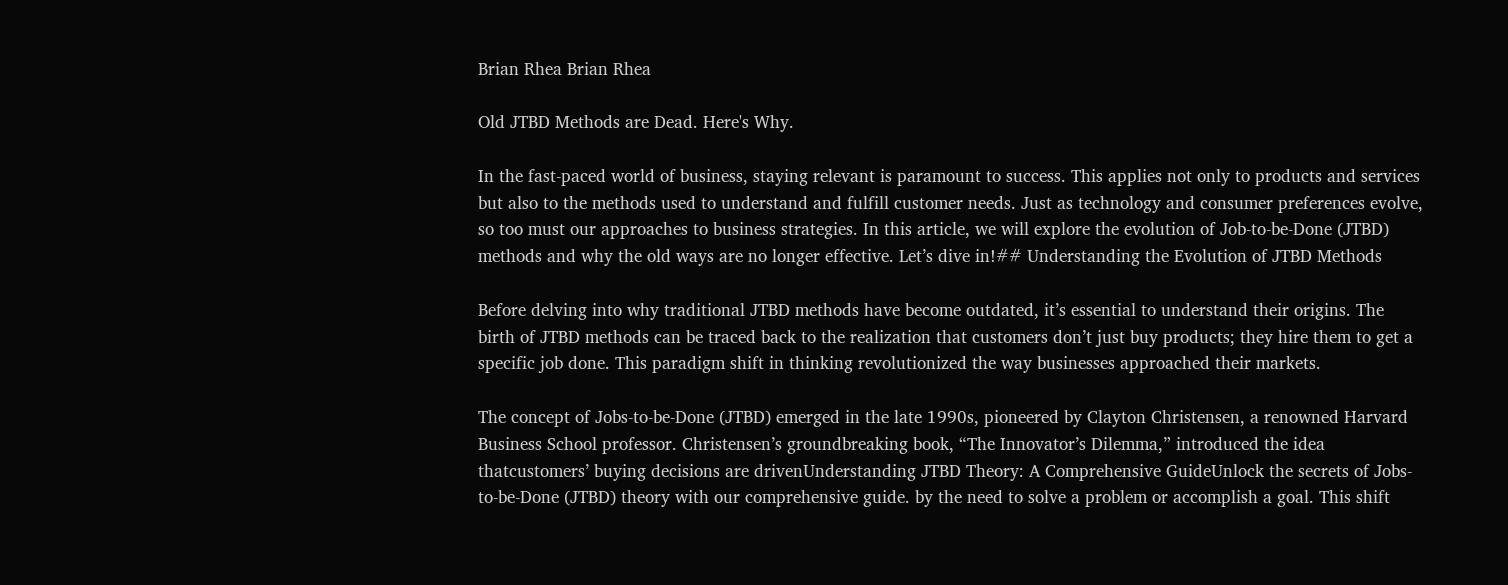Brian Rhea Brian Rhea

Old JTBD Methods are Dead. Here's Why.

In the fast-paced world of business, staying relevant is paramount to success. This applies not only to products and services but also to the methods used to understand and fulfill customer needs. Just as technology and consumer preferences evolve, so too must our approaches to business strategies. In this article, we will explore the evolution of Job-to-be-Done (JTBD) methods and why the old ways are no longer effective. Let’s dive in!## Understanding the Evolution of JTBD Methods

Before delving into why traditional JTBD methods have become outdated, it’s essential to understand their origins. The birth of JTBD methods can be traced back to the realization that customers don’t just buy products; they hire them to get a specific job done. This paradigm shift in thinking revolutionized the way businesses approached their markets.

The concept of Jobs-to-be-Done (JTBD) emerged in the late 1990s, pioneered by Clayton Christensen, a renowned Harvard Business School professor. Christensen’s groundbreaking book, “The Innovator’s Dilemma,” introduced the idea thatcustomers’ buying decisions are drivenUnderstanding JTBD Theory: A Comprehensive GuideUnlock the secrets of Jobs-to-be-Done (JTBD) theory with our comprehensive guide. by the need to solve a problem or accomplish a goal. This shift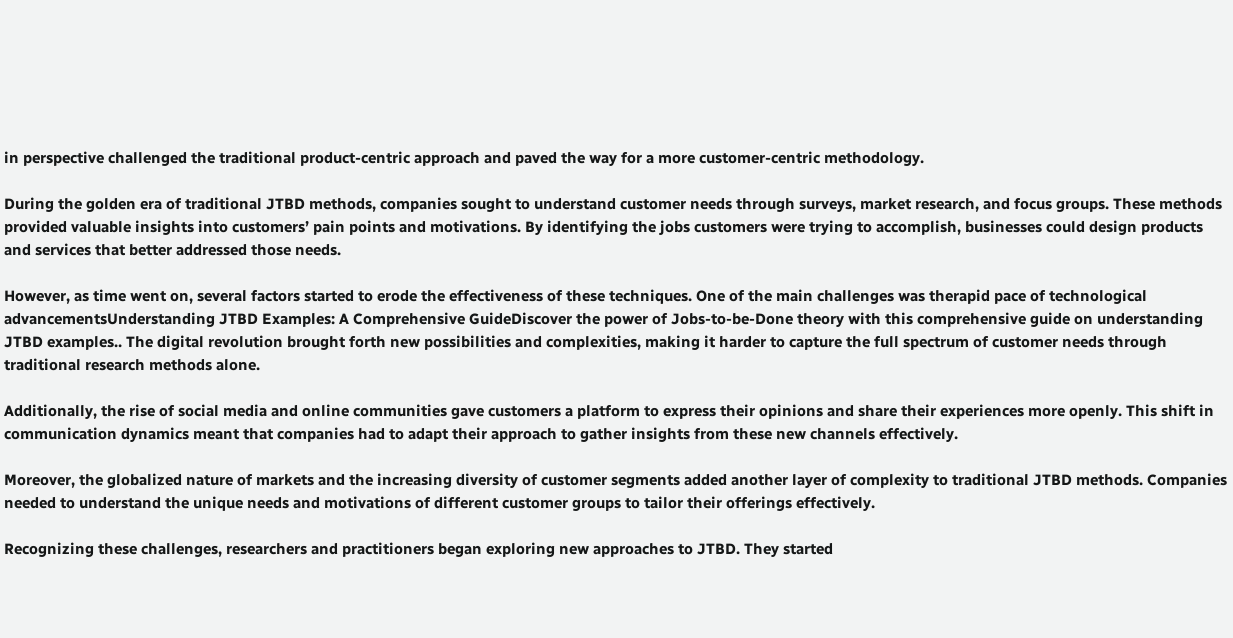in perspective challenged the traditional product-centric approach and paved the way for a more customer-centric methodology.

During the golden era of traditional JTBD methods, companies sought to understand customer needs through surveys, market research, and focus groups. These methods provided valuable insights into customers’ pain points and motivations. By identifying the jobs customers were trying to accomplish, businesses could design products and services that better addressed those needs.

However, as time went on, several factors started to erode the effectiveness of these techniques. One of the main challenges was therapid pace of technological advancementsUnderstanding JTBD Examples: A Comprehensive GuideDiscover the power of Jobs-to-be-Done theory with this comprehensive guide on understanding JTBD examples.. The digital revolution brought forth new possibilities and complexities, making it harder to capture the full spectrum of customer needs through traditional research methods alone.

Additionally, the rise of social media and online communities gave customers a platform to express their opinions and share their experiences more openly. This shift in communication dynamics meant that companies had to adapt their approach to gather insights from these new channels effectively.

Moreover, the globalized nature of markets and the increasing diversity of customer segments added another layer of complexity to traditional JTBD methods. Companies needed to understand the unique needs and motivations of different customer groups to tailor their offerings effectively.

Recognizing these challenges, researchers and practitioners began exploring new approaches to JTBD. They started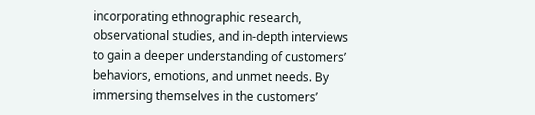incorporating ethnographic research, observational studies, and in-depth interviews to gain a deeper understanding of customers’ behaviors, emotions, and unmet needs. By immersing themselves in the customers’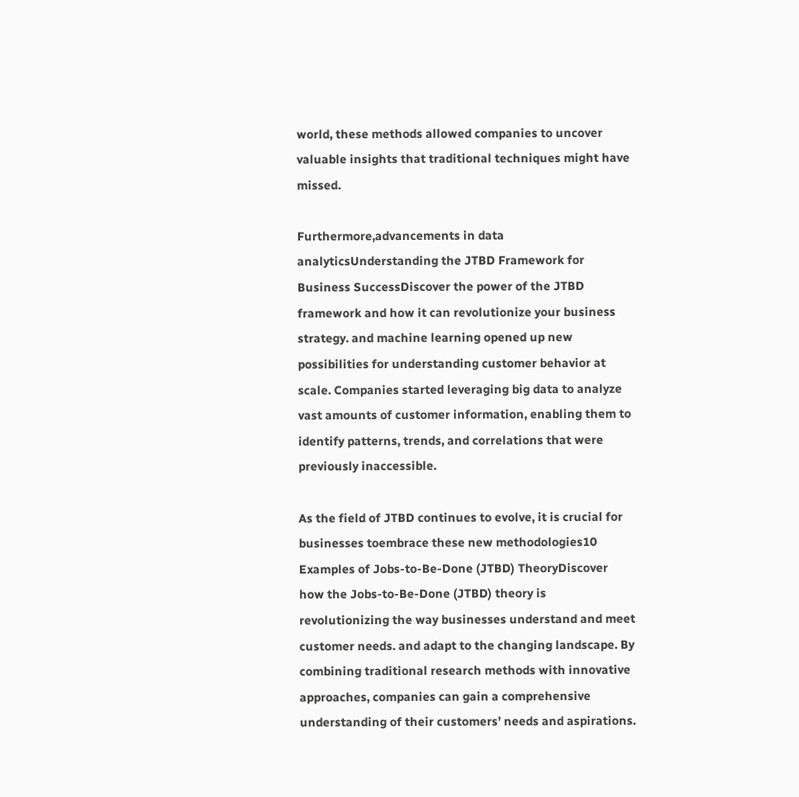world, these methods allowed companies to uncover valuable insights that traditional techniques might have missed.

Furthermore,advancements in data analyticsUnderstanding the JTBD Framework for Business SuccessDiscover the power of the JTBD framework and how it can revolutionize your business strategy. and machine learning opened up new possibilities for understanding customer behavior at scale. Companies started leveraging big data to analyze vast amounts of customer information, enabling them to identify patterns, trends, and correlations that were previously inaccessible.

As the field of JTBD continues to evolve, it is crucial for businesses toembrace these new methodologies10 Examples of Jobs-to-Be-Done (JTBD) TheoryDiscover how the Jobs-to-Be-Done (JTBD) theory is revolutionizing the way businesses understand and meet customer needs. and adapt to the changing landscape. By combining traditional research methods with innovative approaches, companies can gain a comprehensive understanding of their customers’ needs and aspirations.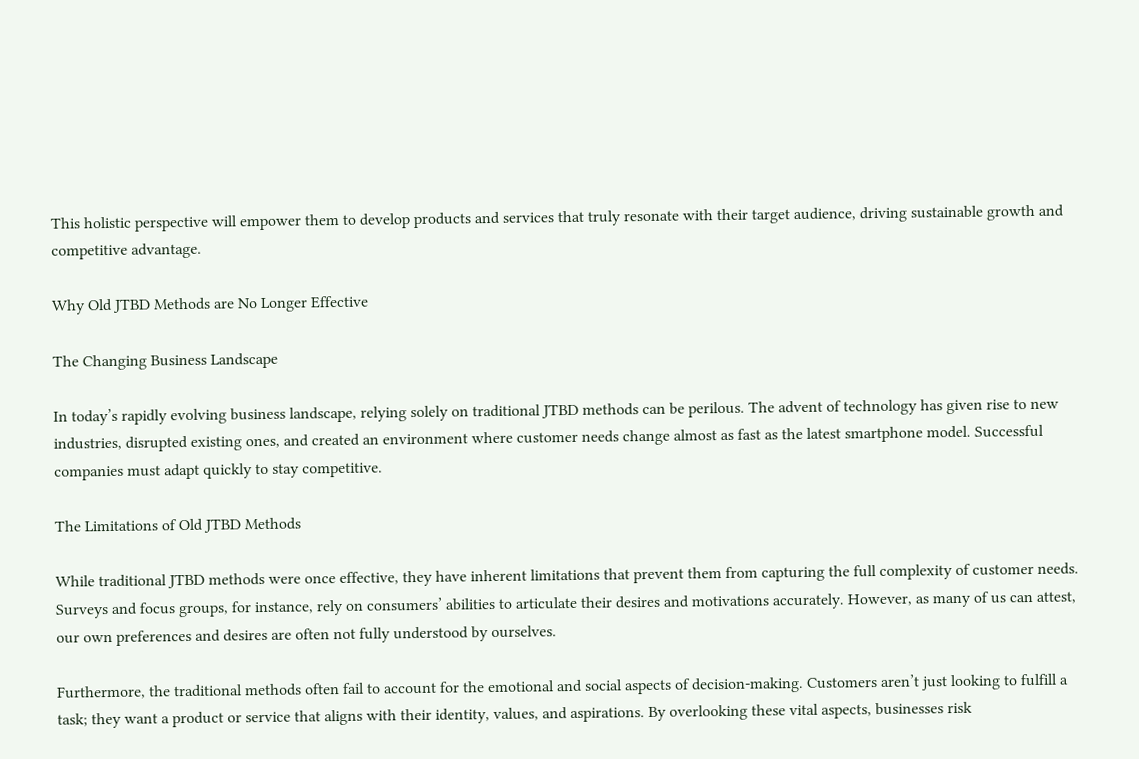This holistic perspective will empower them to develop products and services that truly resonate with their target audience, driving sustainable growth and competitive advantage.

Why Old JTBD Methods are No Longer Effective

The Changing Business Landscape

In today’s rapidly evolving business landscape, relying solely on traditional JTBD methods can be perilous. The advent of technology has given rise to new industries, disrupted existing ones, and created an environment where customer needs change almost as fast as the latest smartphone model. Successful companies must adapt quickly to stay competitive.

The Limitations of Old JTBD Methods

While traditional JTBD methods were once effective, they have inherent limitations that prevent them from capturing the full complexity of customer needs. Surveys and focus groups, for instance, rely on consumers’ abilities to articulate their desires and motivations accurately. However, as many of us can attest, our own preferences and desires are often not fully understood by ourselves.

Furthermore, the traditional methods often fail to account for the emotional and social aspects of decision-making. Customers aren’t just looking to fulfill a task; they want a product or service that aligns with their identity, values, and aspirations. By overlooking these vital aspects, businesses risk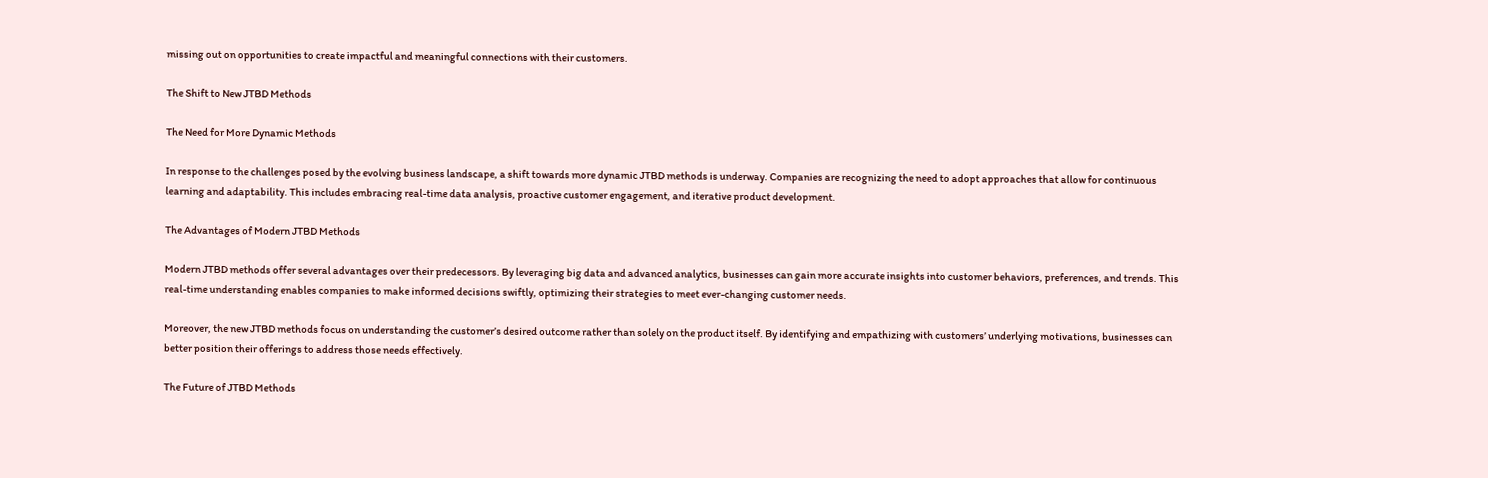missing out on opportunities to create impactful and meaningful connections with their customers.

The Shift to New JTBD Methods

The Need for More Dynamic Methods

In response to the challenges posed by the evolving business landscape, a shift towards more dynamic JTBD methods is underway. Companies are recognizing the need to adopt approaches that allow for continuous learning and adaptability. This includes embracing real-time data analysis, proactive customer engagement, and iterative product development.

The Advantages of Modern JTBD Methods

Modern JTBD methods offer several advantages over their predecessors. By leveraging big data and advanced analytics, businesses can gain more accurate insights into customer behaviors, preferences, and trends. This real-time understanding enables companies to make informed decisions swiftly, optimizing their strategies to meet ever-changing customer needs.

Moreover, the new JTBD methods focus on understanding the customer’s desired outcome rather than solely on the product itself. By identifying and empathizing with customers’ underlying motivations, businesses can better position their offerings to address those needs effectively.

The Future of JTBD Methods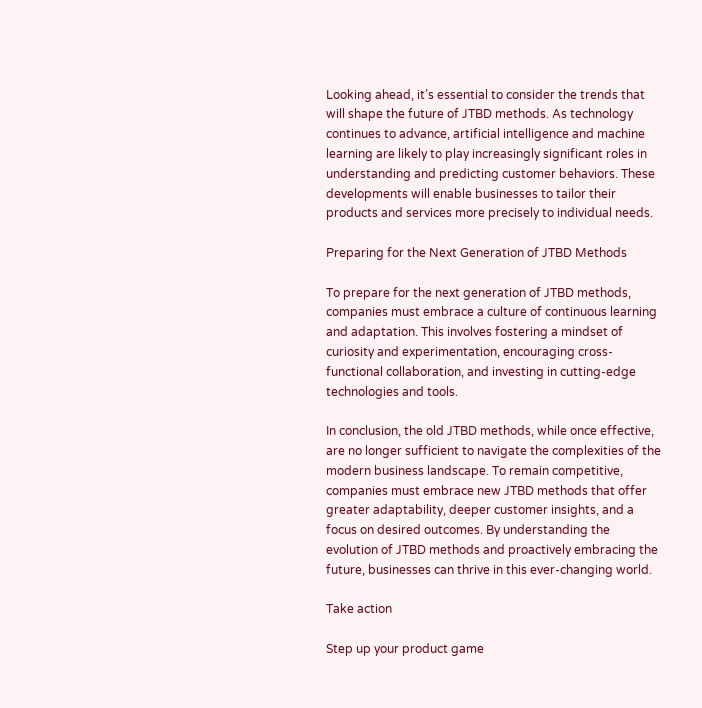Looking ahead, it’s essential to consider the trends that will shape the future of JTBD methods. As technology continues to advance, artificial intelligence and machine learning are likely to play increasingly significant roles in understanding and predicting customer behaviors. These developments will enable businesses to tailor their products and services more precisely to individual needs.

Preparing for the Next Generation of JTBD Methods

To prepare for the next generation of JTBD methods, companies must embrace a culture of continuous learning and adaptation. This involves fostering a mindset of curiosity and experimentation, encouraging cross-functional collaboration, and investing in cutting-edge technologies and tools.

In conclusion, the old JTBD methods, while once effective, are no longer sufficient to navigate the complexities of the modern business landscape. To remain competitive, companies must embrace new JTBD methods that offer greater adaptability, deeper customer insights, and a focus on desired outcomes. By understanding the evolution of JTBD methods and proactively embracing the future, businesses can thrive in this ever-changing world.

Take action

Step up your product game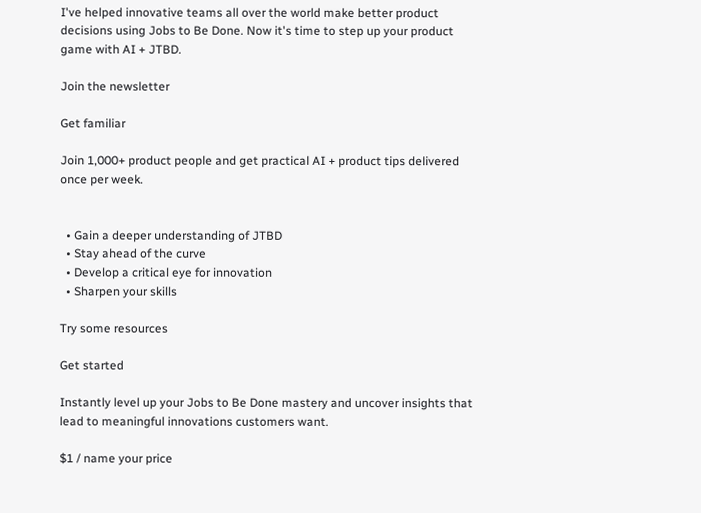I've helped innovative teams all over the world make better product decisions using Jobs to Be Done. Now it's time to step up your product game with AI + JTBD.

Join the newsletter

Get familiar

Join 1,000+ product people and get practical AI + product tips delivered once per week.


  • Gain a deeper understanding of JTBD
  • Stay ahead of the curve
  • Develop a critical eye for innovation
  • Sharpen your skills

Try some resources

Get started

Instantly level up your Jobs to Be Done mastery and uncover insights that lead to meaningful innovations customers want.

$1 / name your price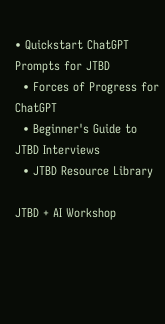• Quickstart ChatGPT Prompts for JTBD
  • Forces of Progress for ChatGPT
  • Beginner's Guide to JTBD Interviews
  • JTBD Resource Library

JTBD + AI Workshop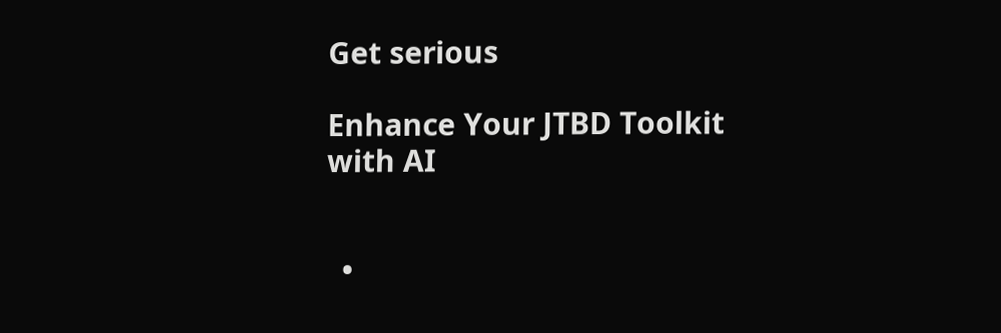Get serious

Enhance Your JTBD Toolkit with AI


  •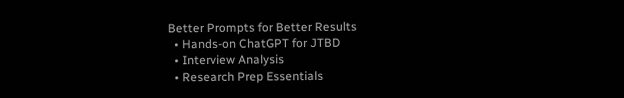Better Prompts for Better Results
  • Hands-on ChatGPT for JTBD
  • Interview Analysis
  • Research Prep Essentials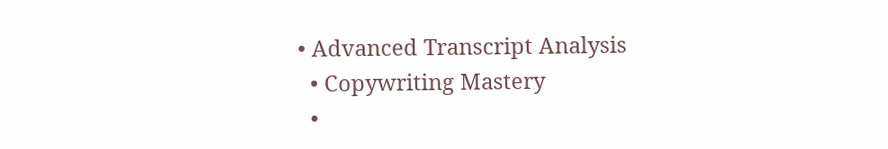• Advanced Transcript Analysis
  • Copywriting Mastery
  •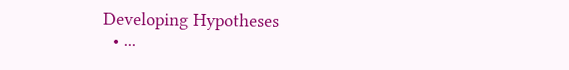Developing Hypotheses
  • ...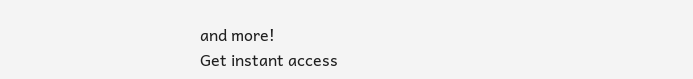and more!
Get instant access